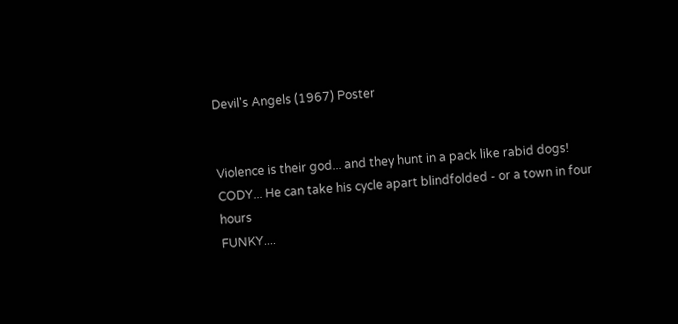Devil's Angels (1967) Poster


Violence is their god... and they hunt in a pack like rabid dogs!
CODY... He can take his cycle apart blindfolded - or a town in four hours
FUNKY....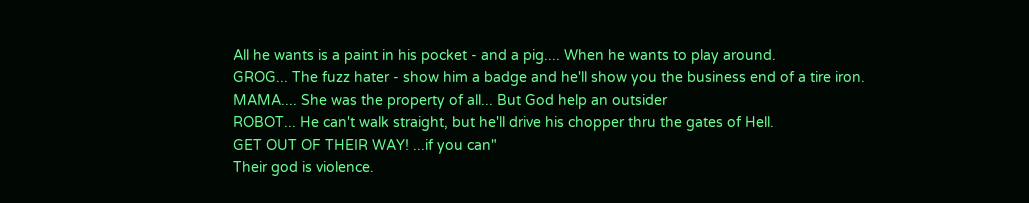All he wants is a paint in his pocket - and a pig.... When he wants to play around.
GROG... The fuzz hater - show him a badge and he'll show you the business end of a tire iron.
MAMA.... She was the property of all... But God help an outsider
ROBOT... He can't walk straight, but he'll drive his chopper thru the gates of Hell.
GET OUT OF THEIR WAY! ...if you can"
Their god is violence.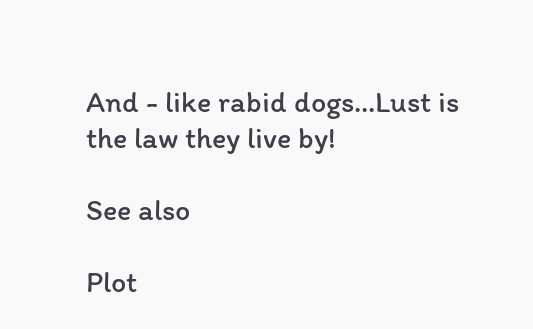And - like rabid dogs...Lust is the law they live by!

See also

Plot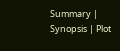Summary | Synopsis | Plot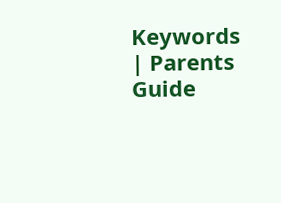Keywords | Parents Guide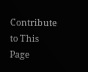Contribute to This Page